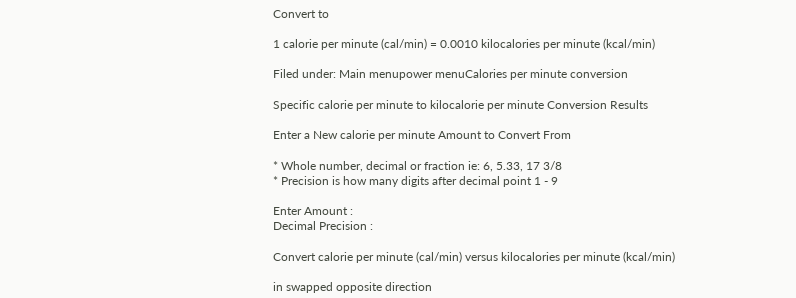Convert to

1 calorie per minute (cal/min) = 0.0010 kilocalories per minute (kcal/min)

Filed under: Main menupower menuCalories per minute conversion

Specific calorie per minute to kilocalorie per minute Conversion Results

Enter a New calorie per minute Amount to Convert From

* Whole number, decimal or fraction ie: 6, 5.33, 17 3/8
* Precision is how many digits after decimal point 1 - 9

Enter Amount :
Decimal Precision :

Convert calorie per minute (cal/min) versus kilocalories per minute (kcal/min)

in swapped opposite direction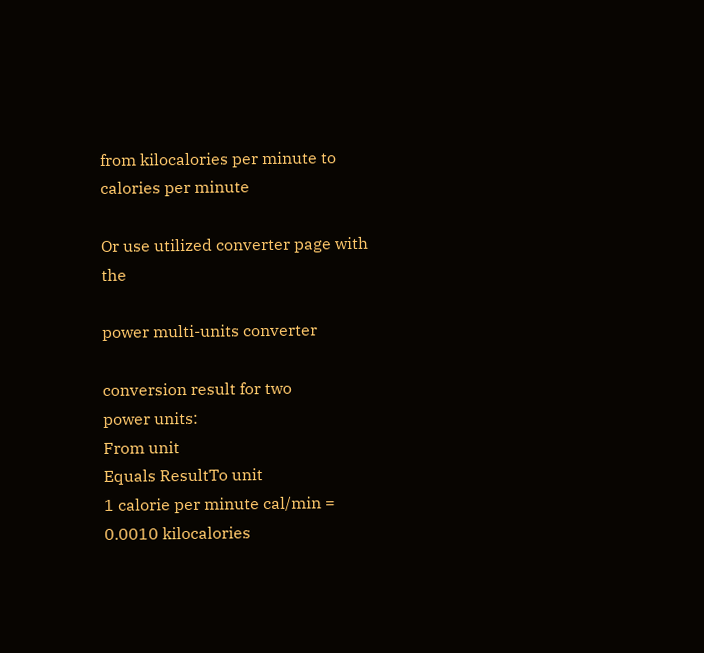from kilocalories per minute to calories per minute

Or use utilized converter page with the

power multi-units converter

conversion result for two
power units:
From unit
Equals ResultTo unit
1 calorie per minute cal/min = 0.0010 kilocalories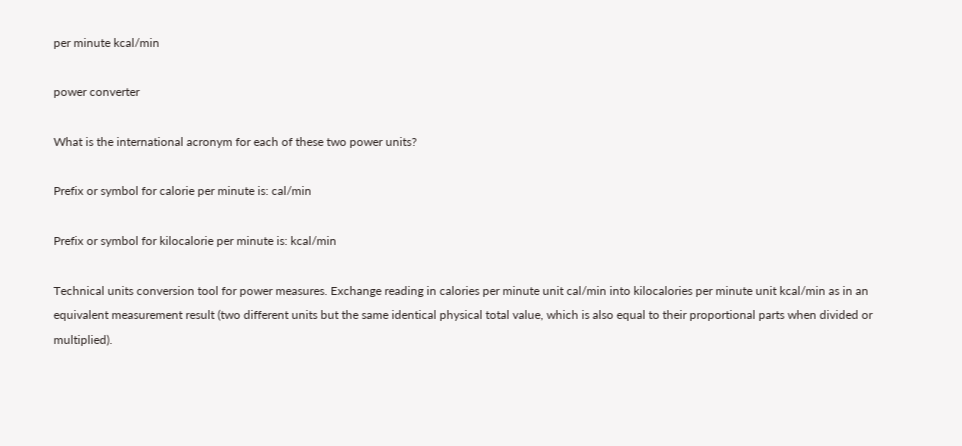per minute kcal/min

power converter

What is the international acronym for each of these two power units?

Prefix or symbol for calorie per minute is: cal/min

Prefix or symbol for kilocalorie per minute is: kcal/min

Technical units conversion tool for power measures. Exchange reading in calories per minute unit cal/min into kilocalories per minute unit kcal/min as in an equivalent measurement result (two different units but the same identical physical total value, which is also equal to their proportional parts when divided or multiplied).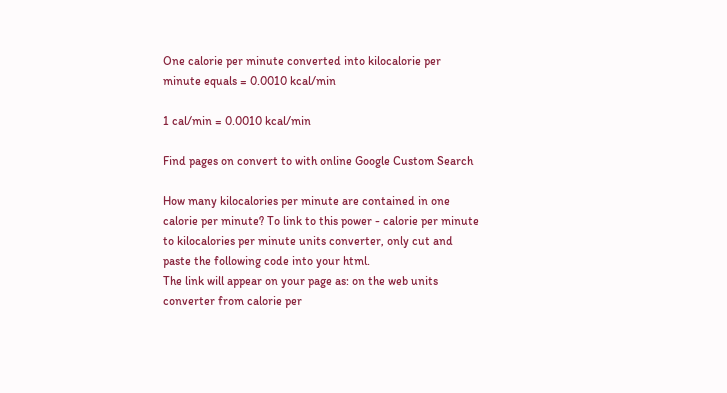One calorie per minute converted into kilocalorie per minute equals = 0.0010 kcal/min

1 cal/min = 0.0010 kcal/min

Find pages on convert to with online Google Custom Search

How many kilocalories per minute are contained in one calorie per minute? To link to this power - calorie per minute to kilocalories per minute units converter, only cut and paste the following code into your html.
The link will appear on your page as: on the web units converter from calorie per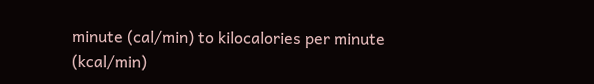minute (cal/min) to kilocalories per minute (kcal/min)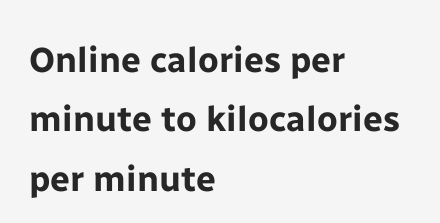Online calories per minute to kilocalories per minute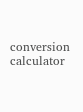conversion calculator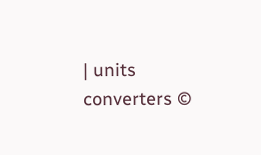| units converters ©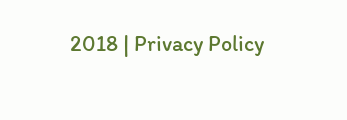2018 | Privacy Policy